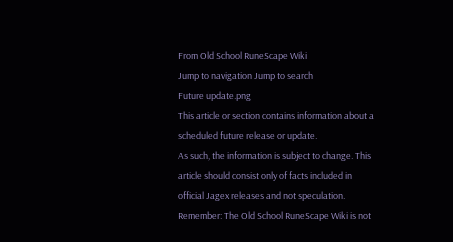From Old School RuneScape Wiki
Jump to navigation Jump to search
Future update.png
This article or section contains information about a scheduled future release or update.
As such, the information is subject to change. This article should consist only of facts included in official Jagex releases and not speculation.
Remember: The Old School RuneScape Wiki is not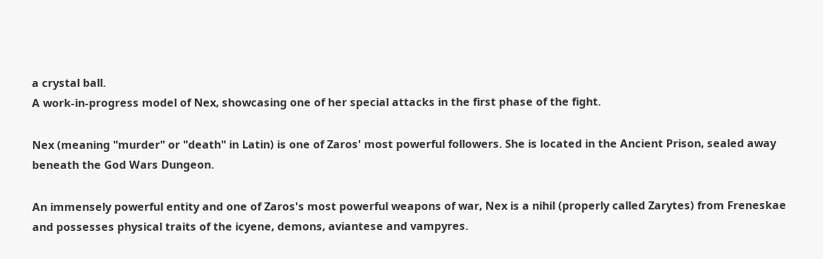a crystal ball.
A work-in-progress model of Nex, showcasing one of her special attacks in the first phase of the fight.

Nex (meaning "murder" or "death" in Latin) is one of Zaros' most powerful followers. She is located in the Ancient Prison, sealed away beneath the God Wars Dungeon.

An immensely powerful entity and one of Zaros's most powerful weapons of war, Nex is a nihil (properly called Zarytes) from Freneskae and possesses physical traits of the icyene, demons, aviantese and vampyres.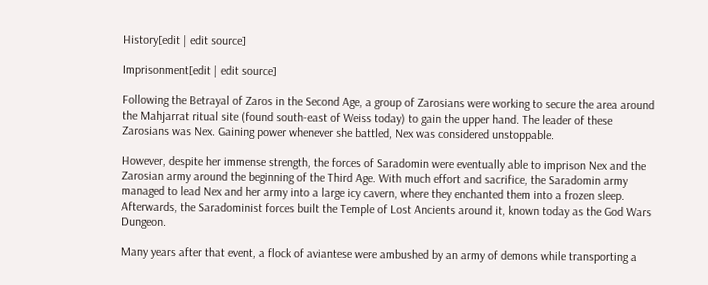History[edit | edit source]

Imprisonment[edit | edit source]

Following the Betrayal of Zaros in the Second Age, a group of Zarosians were working to secure the area around the Mahjarrat ritual site (found south-east of Weiss today) to gain the upper hand. The leader of these Zarosians was Nex. Gaining power whenever she battled, Nex was considered unstoppable.

However, despite her immense strength, the forces of Saradomin were eventually able to imprison Nex and the Zarosian army around the beginning of the Third Age. With much effort and sacrifice, the Saradomin army managed to lead Nex and her army into a large icy cavern, where they enchanted them into a frozen sleep. Afterwards, the Saradominist forces built the Temple of Lost Ancients around it, known today as the God Wars Dungeon.

Many years after that event, a flock of aviantese were ambushed by an army of demons while transporting a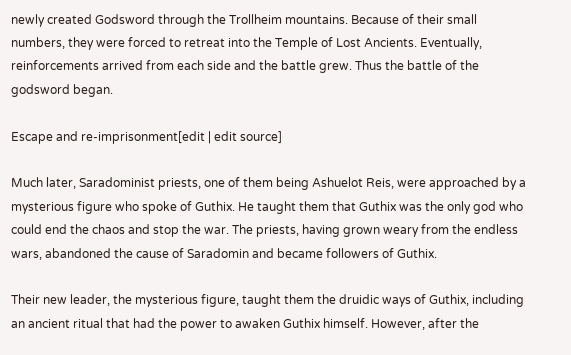newly created Godsword through the Trollheim mountains. Because of their small numbers, they were forced to retreat into the Temple of Lost Ancients. Eventually, reinforcements arrived from each side and the battle grew. Thus the battle of the godsword began.

Escape and re-imprisonment[edit | edit source]

Much later, Saradominist priests, one of them being Ashuelot Reis, were approached by a mysterious figure who spoke of Guthix. He taught them that Guthix was the only god who could end the chaos and stop the war. The priests, having grown weary from the endless wars, abandoned the cause of Saradomin and became followers of Guthix.

Their new leader, the mysterious figure, taught them the druidic ways of Guthix, including an ancient ritual that had the power to awaken Guthix himself. However, after the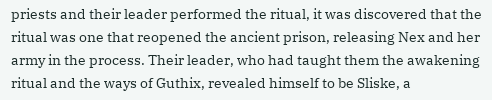priests and their leader performed the ritual, it was discovered that the ritual was one that reopened the ancient prison, releasing Nex and her army in the process. Their leader, who had taught them the awakening ritual and the ways of Guthix, revealed himself to be Sliske, a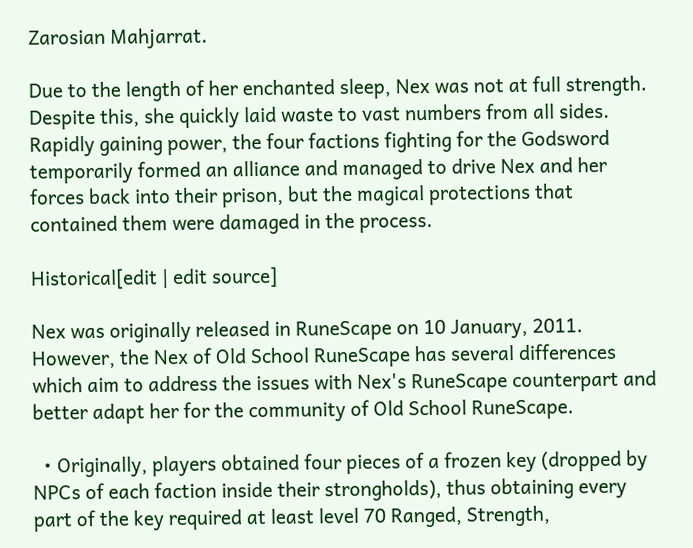Zarosian Mahjarrat.

Due to the length of her enchanted sleep, Nex was not at full strength. Despite this, she quickly laid waste to vast numbers from all sides. Rapidly gaining power, the four factions fighting for the Godsword temporarily formed an alliance and managed to drive Nex and her forces back into their prison, but the magical protections that contained them were damaged in the process.

Historical[edit | edit source]

Nex was originally released in RuneScape on 10 January, 2011. However, the Nex of Old School RuneScape has several differences which aim to address the issues with Nex's RuneScape counterpart and better adapt her for the community of Old School RuneScape.

  • Originally, players obtained four pieces of a frozen key (dropped by NPCs of each faction inside their strongholds), thus obtaining every part of the key required at least level 70 Ranged, Strength,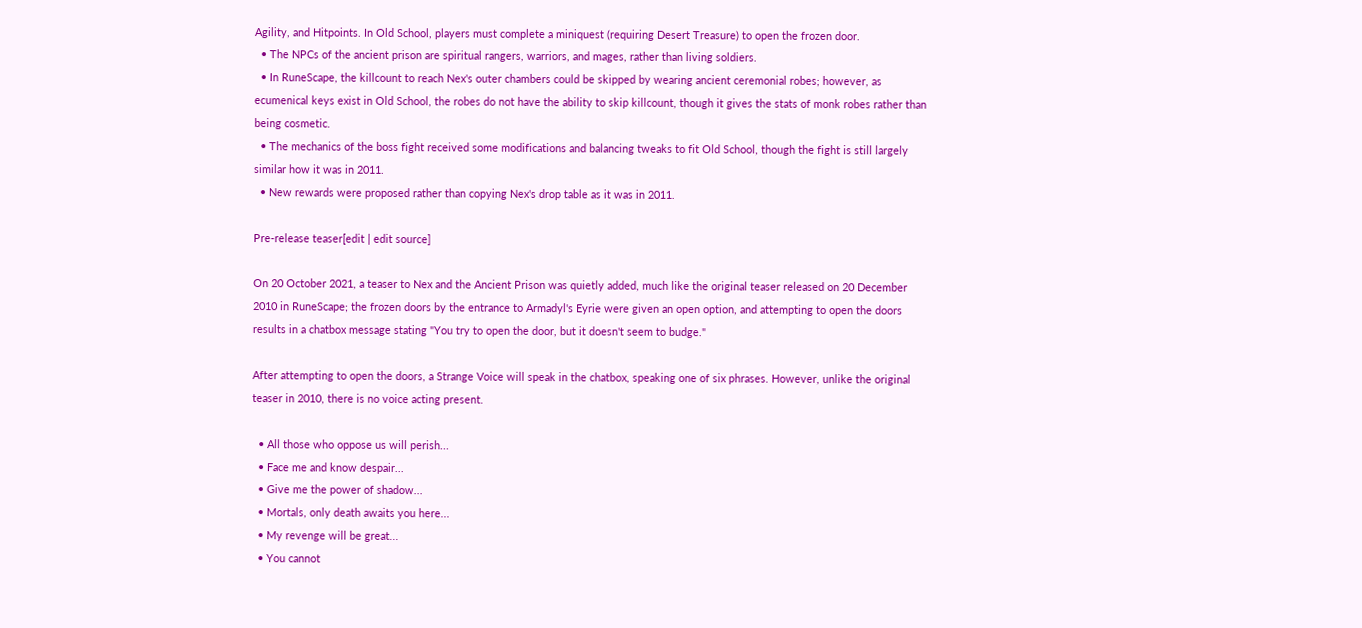Agility, and Hitpoints. In Old School, players must complete a miniquest (requiring Desert Treasure) to open the frozen door.
  • The NPCs of the ancient prison are spiritual rangers, warriors, and mages, rather than living soldiers.
  • In RuneScape, the killcount to reach Nex's outer chambers could be skipped by wearing ancient ceremonial robes; however, as ecumenical keys exist in Old School, the robes do not have the ability to skip killcount, though it gives the stats of monk robes rather than being cosmetic.
  • The mechanics of the boss fight received some modifications and balancing tweaks to fit Old School, though the fight is still largely similar how it was in 2011.
  • New rewards were proposed rather than copying Nex's drop table as it was in 2011.

Pre-release teaser[edit | edit source]

On 20 October 2021, a teaser to Nex and the Ancient Prison was quietly added, much like the original teaser released on 20 December 2010 in RuneScape; the frozen doors by the entrance to Armadyl's Eyrie were given an open option, and attempting to open the doors results in a chatbox message stating "You try to open the door, but it doesn't seem to budge."

After attempting to open the doors, a Strange Voice will speak in the chatbox, speaking one of six phrases. However, unlike the original teaser in 2010, there is no voice acting present.

  • All those who oppose us will perish...
  • Face me and know despair...
  • Give me the power of shadow...
  • Mortals, only death awaits you here...
  • My revenge will be great...
  • You cannot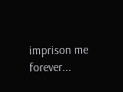imprison me forever...